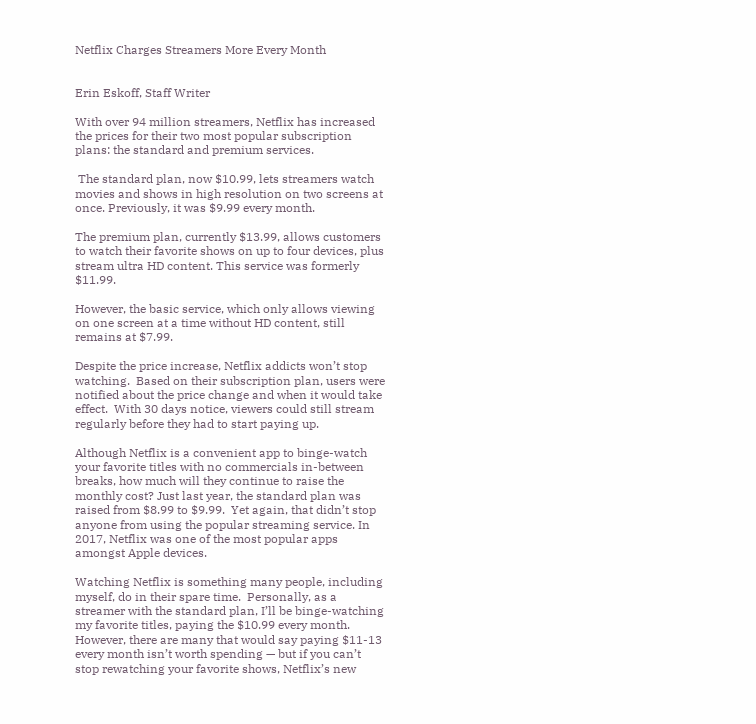Netflix Charges Streamers More Every Month


Erin Eskoff, Staff Writer

With over 94 million streamers, Netflix has increased the prices for their two most popular subscription plans: the standard and premium services.

 The standard plan, now $10.99, lets streamers watch movies and shows in high resolution on two screens at once. Previously, it was $9.99 every month.

The premium plan, currently $13.99, allows customers to watch their favorite shows on up to four devices, plus stream ultra HD content. This service was formerly $11.99.

However, the basic service, which only allows viewing on one screen at a time without HD content, still remains at $7.99.

Despite the price increase, Netflix addicts won’t stop watching.  Based on their subscription plan, users were notified about the price change and when it would take effect.  With 30 days notice, viewers could still stream regularly before they had to start paying up.

Although Netflix is a convenient app to binge-watch your favorite titles with no commercials in-between breaks, how much will they continue to raise the monthly cost? Just last year, the standard plan was raised from $8.99 to $9.99.  Yet again, that didn’t stop anyone from using the popular streaming service. In 2017, Netflix was one of the most popular apps amongst Apple devices.

Watching Netflix is something many people, including myself, do in their spare time.  Personally, as a streamer with the standard plan, I’ll be binge-watching my favorite titles, paying the $10.99 every month. However, there are many that would say paying $11-13 every month isn’t worth spending — but if you can’t stop rewatching your favorite shows, Netflix’s new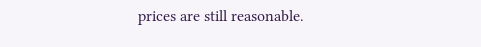prices are still reasonable.